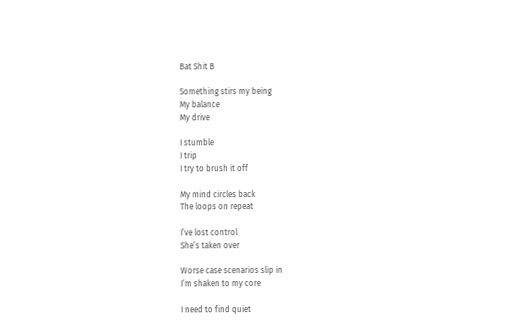Bat Shit B

Something stirs my being
My balance
My drive

I stumble
I trip
I try to brush it off

My mind circles back
The loops on repeat

I’ve lost control
She’s taken over

Worse case scenarios slip in
I’m shaken to my core

I need to find quiet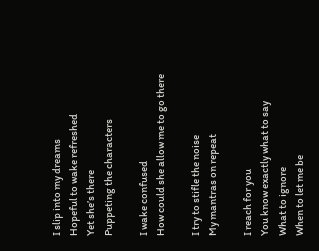I slip into my dreams
Hopeful to wake refreshed
Yet she’s there
Puppeting the characters

I wake confused
How could she allow me to go there

I try to stifle the noise
My mantras on repeat

I reach for you
You know exactly what to say
What to ignore
When to let me be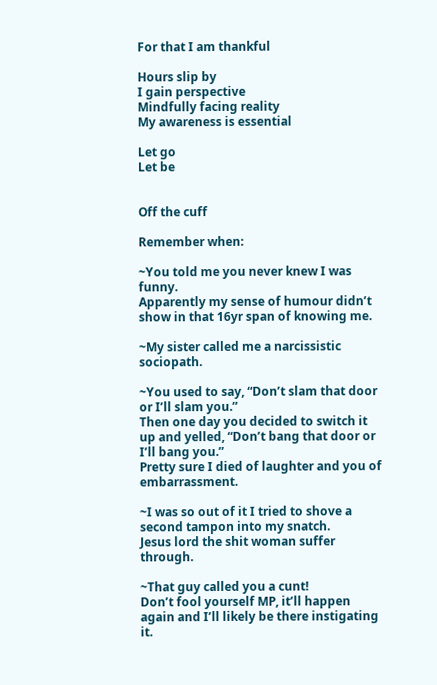For that I am thankful

Hours slip by
I gain perspective
Mindfully facing reality
My awareness is essential

Let go
Let be


Off the cuff

Remember when:

~You told me you never knew I was funny.
Apparently my sense of humour didn’t show in that 16yr span of knowing me.

~My sister called me a narcissistic sociopath.

~You used to say, “Don’t slam that door or I’ll slam you.”
Then one day you decided to switch it up and yelled, “Don’t bang that door or I’ll bang you.”
Pretty sure I died of laughter and you of embarrassment.

~I was so out of it I tried to shove a second tampon into my snatch.
Jesus lord the shit woman suffer through.

~That guy called you a cunt!
Don’t fool yourself MP, it’ll happen again and I’ll likely be there instigating it.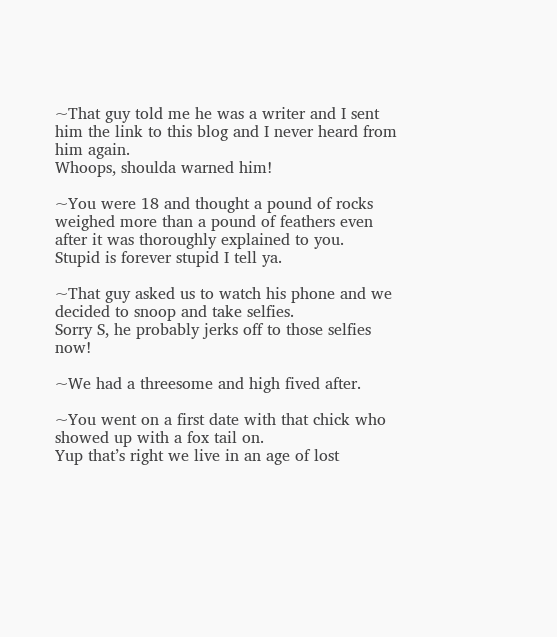~That guy told me he was a writer and I sent him the link to this blog and I never heard from him again.
Whoops, shoulda warned him!

~You were 18 and thought a pound of rocks weighed more than a pound of feathers even after it was thoroughly explained to you.
Stupid is forever stupid I tell ya.

~That guy asked us to watch his phone and we decided to snoop and take selfies.
Sorry S, he probably jerks off to those selfies now!

~We had a threesome and high fived after.

~You went on a first date with that chick who showed up with a fox tail on.
Yup that’s right we live in an age of lost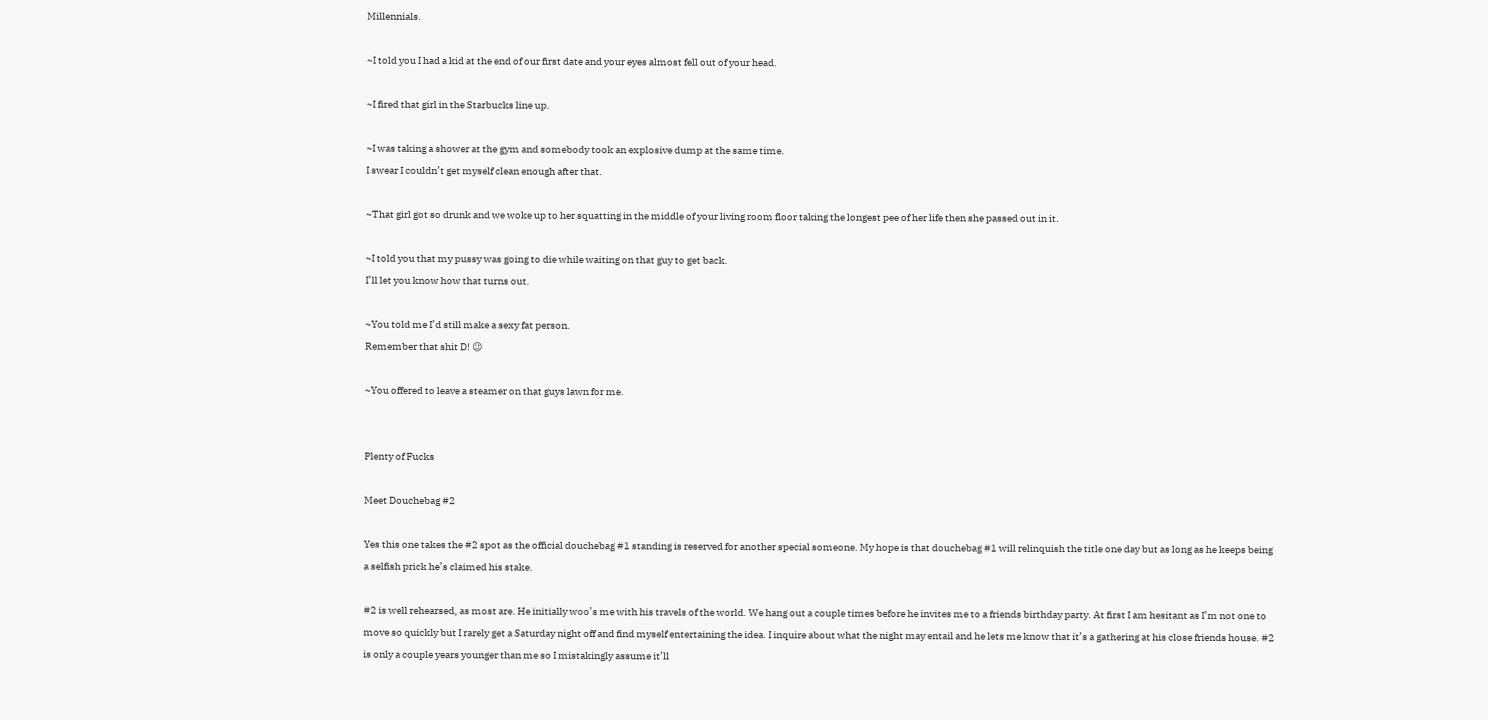Millennials.

~I told you I had a kid at the end of our first date and your eyes almost fell out of your head.

~I fired that girl in the Starbucks line up.

~I was taking a shower at the gym and somebody took an explosive dump at the same time.
I swear I couldn’t get myself clean enough after that.

~That girl got so drunk and we woke up to her squatting in the middle of your living room floor taking the longest pee of her life then she passed out in it.

~I told you that my pussy was going to die while waiting on that guy to get back.
I’ll let you know how that turns out.

~You told me I’d still make a sexy fat person.
Remember that shit D! 😉

~You offered to leave a steamer on that guys lawn for me.


Plenty of Fucks

Meet Douchebag #2

Yes this one takes the #2 spot as the official douchebag #1 standing is reserved for another special someone. My hope is that douchebag #1 will relinquish the title one day but as long as he keeps being a selfish prick he’s claimed his stake.

#2 is well rehearsed, as most are. He initially woo’s me with his travels of the world. We hang out a couple times before he invites me to a friends birthday party. At first I am hesitant as I’m not one to move so quickly but I rarely get a Saturday night off and find myself entertaining the idea. I inquire about what the night may entail and he lets me know that it’s a gathering at his close friends house. #2 is only a couple years younger than me so I mistakingly assume it’ll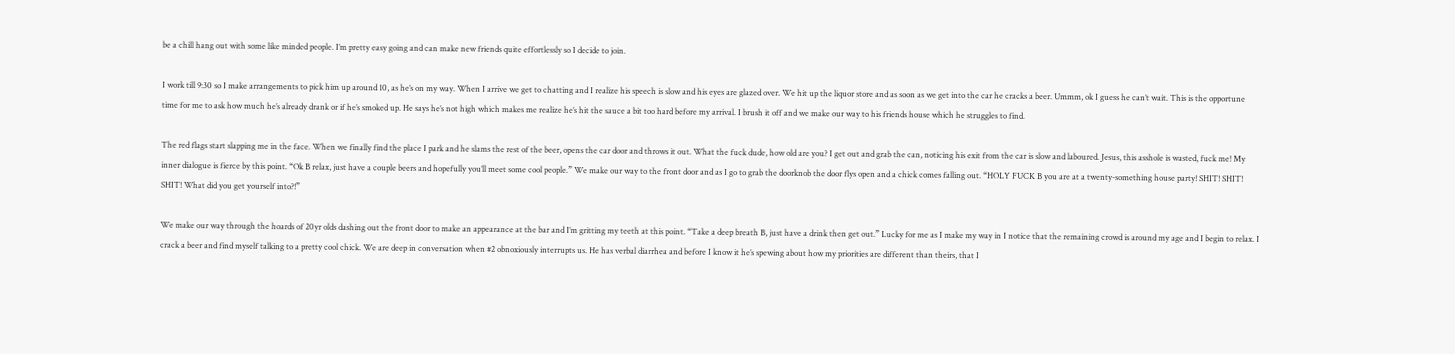be a chill hang out with some like minded people. I’m pretty easy going and can make new friends quite effortlessly so I decide to join.

I work till 9:30 so I make arrangements to pick him up around 10, as he’s on my way. When I arrive we get to chatting and I realize his speech is slow and his eyes are glazed over. We hit up the liquor store and as soon as we get into the car he cracks a beer. Ummm, ok I guess he can’t wait. This is the opportune time for me to ask how much he’s already drank or if he’s smoked up. He says he’s not high which makes me realize he’s hit the sauce a bit too hard before my arrival. I brush it off and we make our way to his friends house which he struggles to find.

The red flags start slapping me in the face. When we finally find the place I park and he slams the rest of the beer, opens the car door and throws it out. What the fuck dude, how old are you? I get out and grab the can, noticing his exit from the car is slow and laboured. Jesus, this asshole is wasted, fuck me! My inner dialogue is fierce by this point. “Ok B relax, just have a couple beers and hopefully you’ll meet some cool people.” We make our way to the front door and as I go to grab the doorknob the door flys open and a chick comes falling out. “HOLY FUCK B you are at a twenty-something house party! SHIT! SHIT! SHIT! What did you get yourself into?!”

We make our way through the hoards of 20yr olds dashing out the front door to make an appearance at the bar and I’m gritting my teeth at this point. “Take a deep breath B, just have a drink then get out.” Lucky for me as I make my way in I notice that the remaining crowd is around my age and I begin to relax. I crack a beer and find myself talking to a pretty cool chick. We are deep in conversation when #2 obnoxiously interrupts us. He has verbal diarrhea and before I know it he’s spewing about how my priorities are different than theirs, that I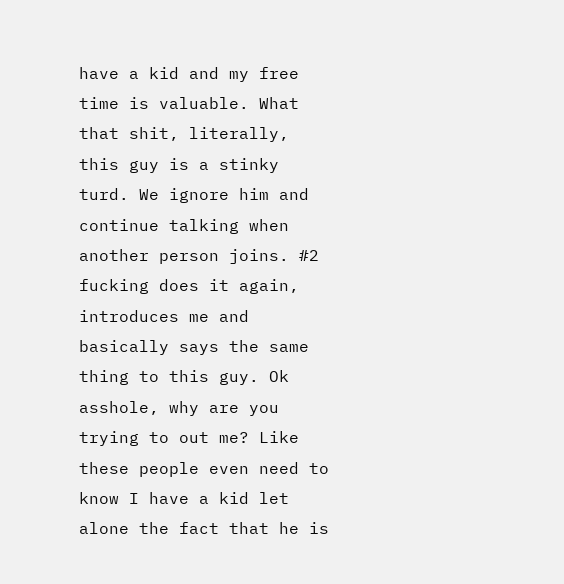have a kid and my free time is valuable. What that shit, literally, this guy is a stinky turd. We ignore him and continue talking when another person joins. #2 fucking does it again, introduces me and basically says the same thing to this guy. Ok asshole, why are you trying to out me? Like these people even need to know I have a kid let alone the fact that he is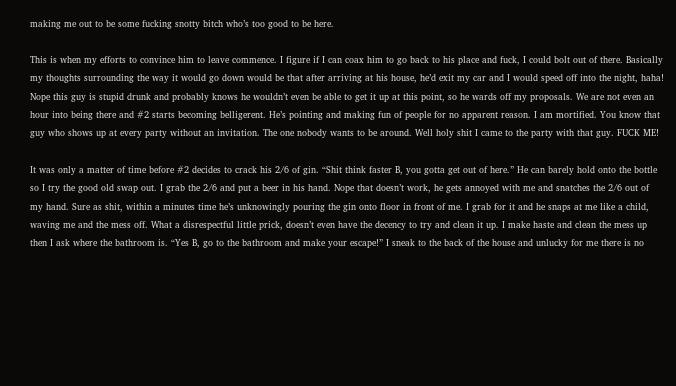making me out to be some fucking snotty bitch who’s too good to be here.

This is when my efforts to convince him to leave commence. I figure if I can coax him to go back to his place and fuck, I could bolt out of there. Basically my thoughts surrounding the way it would go down would be that after arriving at his house, he’d exit my car and I would speed off into the night, haha! Nope this guy is stupid drunk and probably knows he wouldn’t even be able to get it up at this point, so he wards off my proposals. We are not even an hour into being there and #2 starts becoming belligerent. He’s pointing and making fun of people for no apparent reason. I am mortified. You know that guy who shows up at every party without an invitation. The one nobody wants to be around. Well holy shit I came to the party with that guy. FUCK ME!

It was only a matter of time before #2 decides to crack his 2/6 of gin. “Shit think faster B, you gotta get out of here.” He can barely hold onto the bottle so I try the good old swap out. I grab the 2/6 and put a beer in his hand. Nope that doesn’t work, he gets annoyed with me and snatches the 2/6 out of my hand. Sure as shit, within a minutes time he’s unknowingly pouring the gin onto floor in front of me. I grab for it and he snaps at me like a child, waving me and the mess off. What a disrespectful little prick, doesn’t even have the decency to try and clean it up. I make haste and clean the mess up then I ask where the bathroom is. “Yes B, go to the bathroom and make your escape!” I sneak to the back of the house and unlucky for me there is no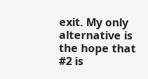exit. My only alternative is the hope that #2 is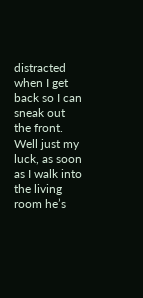distracted when I get back so I can sneak out the front. Well just my luck, as soon as I walk into the living room he’s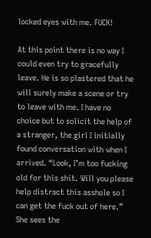locked eyes with me. FUCK!

At this point there is no way I could even try to gracefully leave. He is so plastered that he will surely make a scene or try to leave with me. I have no choice but to solicit the help of a stranger, the girl I initially found conversation with when I arrived. “Look, I’m too fucking old for this shit. Will you please help distract this asshole so I can get the fuck out of here.” She sees the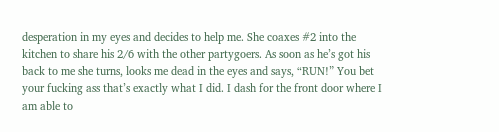desperation in my eyes and decides to help me. She coaxes #2 into the kitchen to share his 2/6 with the other partygoers. As soon as he’s got his back to me she turns, looks me dead in the eyes and says, “RUN!” You bet your fucking ass that’s exactly what I did. I dash for the front door where I am able to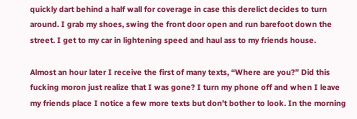quickly dart behind a half wall for coverage in case this derelict decides to turn around. I grab my shoes, swing the front door open and run barefoot down the street. I get to my car in lightening speed and haul ass to my friends house.

Almost an hour later I receive the first of many texts, “Where are you?” Did this fucking moron just realize that I was gone? I turn my phone off and when I leave my friends place I notice a few more texts but don’t bother to look. In the morning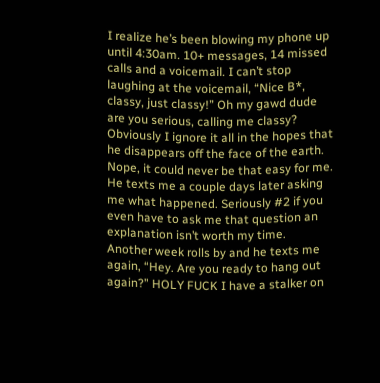I realize he’s been blowing my phone up until 4:30am. 10+ messages, 14 missed calls and a voicemail. I can’t stop laughing at the voicemail, “Nice B*, classy, just classy!” Oh my gawd dude are you serious, calling me classy? Obviously I ignore it all in the hopes that he disappears off the face of the earth. Nope, it could never be that easy for me. He texts me a couple days later asking me what happened. Seriously #2 if you even have to ask me that question an explanation isn’t worth my time. Another week rolls by and he texts me again, “Hey. Are you ready to hang out again?” HOLY FUCK I have a stalker on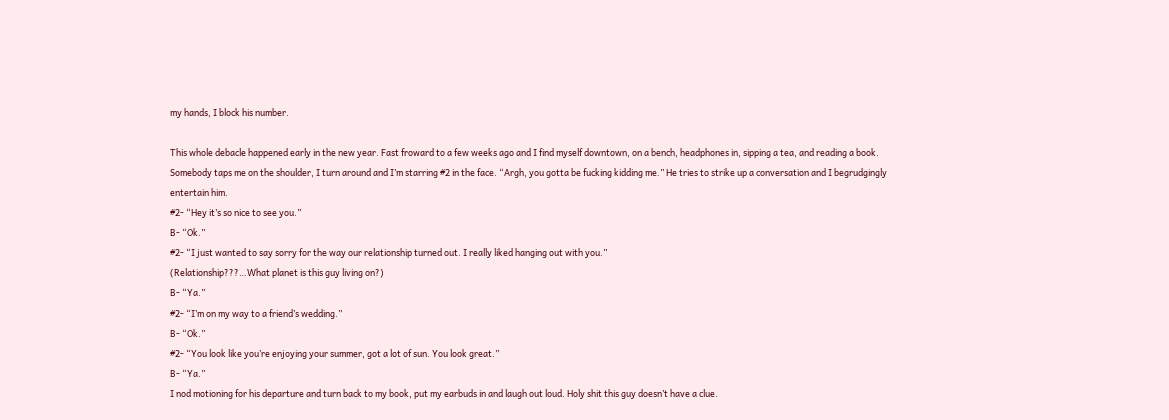my hands, I block his number.

This whole debacle happened early in the new year. Fast froward to a few weeks ago and I find myself downtown, on a bench, headphones in, sipping a tea, and reading a book. Somebody taps me on the shoulder, I turn around and I’m starring #2 in the face. “Argh, you gotta be fucking kidding me.” He tries to strike up a conversation and I begrudgingly entertain him.
#2- “Hey it’s so nice to see you.”
B- “Ok.”
#2- “I just wanted to say sorry for the way our relationship turned out. I really liked hanging out with you.”
(Relationship???…What planet is this guy living on?)
B- “Ya.”
#2- “I’m on my way to a friend’s wedding.”
B- “Ok.”
#2- “You look like you’re enjoying your summer, got a lot of sun. You look great.”
B- “Ya.”
I nod motioning for his departure and turn back to my book, put my earbuds in and laugh out loud. Holy shit this guy doesn’t have a clue.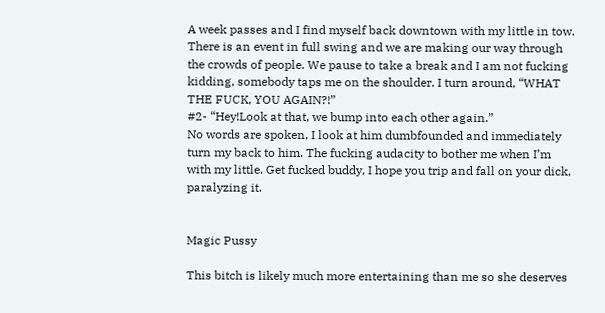A week passes and I find myself back downtown with my little in tow. There is an event in full swing and we are making our way through the crowds of people. We pause to take a break and I am not fucking kidding, somebody taps me on the shoulder. I turn around, “WHAT THE FUCK, YOU AGAIN?!”
#2- “Hey!Look at that, we bump into each other again.”
No words are spoken, I look at him dumbfounded and immediately turn my back to him. The fucking audacity to bother me when I’m with my little. Get fucked buddy, I hope you trip and fall on your dick, paralyzing it.


Magic Pussy

This bitch is likely much more entertaining than me so she deserves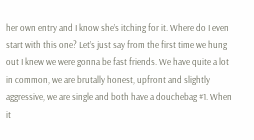her own entry and I know she’s itching for it. Where do I even start with this one? Let’s just say from the first time we hung out I knew we were gonna be fast friends. We have quite a lot in common, we are brutally honest, upfront and slightly aggressive, we are single and both have a douchebag #1. When it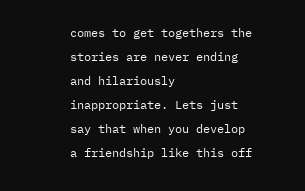comes to get togethers the stories are never ending and hilariously inappropriate. Lets just say that when you develop a friendship like this off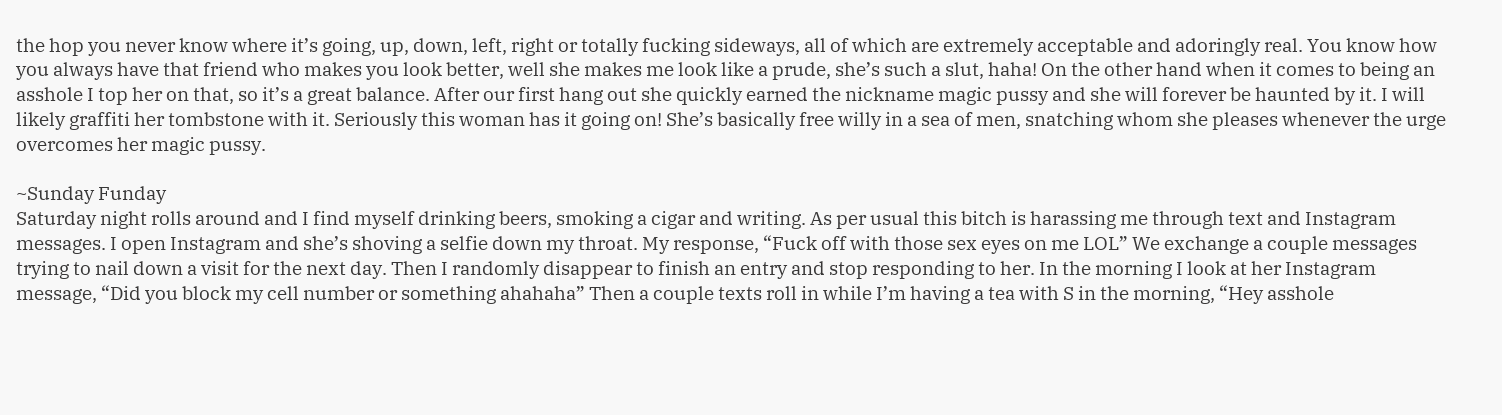the hop you never know where it’s going, up, down, left, right or totally fucking sideways, all of which are extremely acceptable and adoringly real. You know how you always have that friend who makes you look better, well she makes me look like a prude, she’s such a slut, haha! On the other hand when it comes to being an asshole I top her on that, so it’s a great balance. After our first hang out she quickly earned the nickname magic pussy and she will forever be haunted by it. I will likely graffiti her tombstone with it. Seriously this woman has it going on! She’s basically free willy in a sea of men, snatching whom she pleases whenever the urge overcomes her magic pussy.

~Sunday Funday
Saturday night rolls around and I find myself drinking beers, smoking a cigar and writing. As per usual this bitch is harassing me through text and Instagram messages. I open Instagram and she’s shoving a selfie down my throat. My response, “Fuck off with those sex eyes on me LOL” We exchange a couple messages trying to nail down a visit for the next day. Then I randomly disappear to finish an entry and stop responding to her. In the morning I look at her Instagram message, “Did you block my cell number or something ahahaha” Then a couple texts roll in while I’m having a tea with S in the morning, “Hey asshole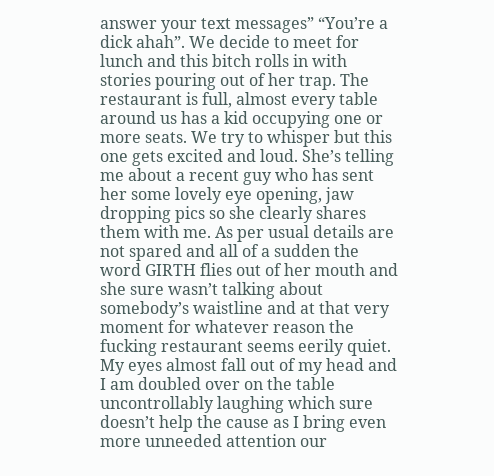answer your text messages” “You’re a dick ahah”. We decide to meet for lunch and this bitch rolls in with stories pouring out of her trap. The restaurant is full, almost every table around us has a kid occupying one or more seats. We try to whisper but this one gets excited and loud. She’s telling me about a recent guy who has sent her some lovely eye opening, jaw dropping pics so she clearly shares them with me. As per usual details are not spared and all of a sudden the word GIRTH flies out of her mouth and she sure wasn’t talking about somebody’s waistline and at that very moment for whatever reason the fucking restaurant seems eerily quiet. My eyes almost fall out of my head and I am doubled over on the table uncontrollably laughing which sure doesn’t help the cause as I bring even more unneeded attention our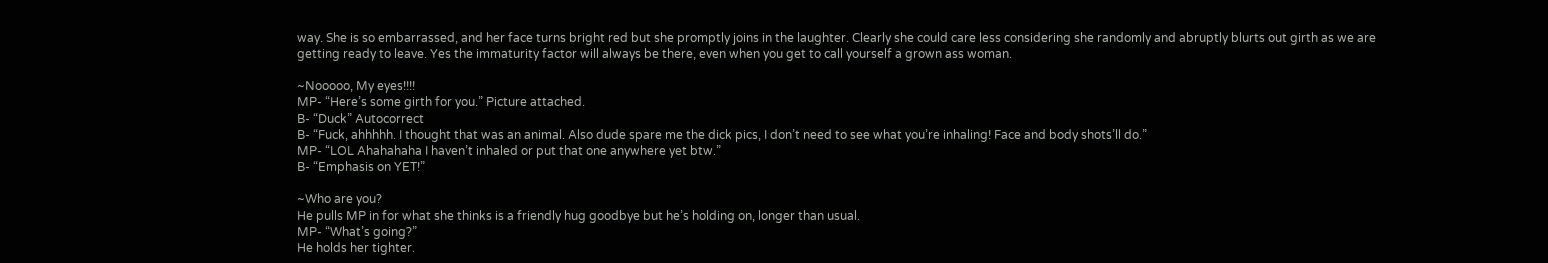way. She is so embarrassed, and her face turns bright red but she promptly joins in the laughter. Clearly she could care less considering she randomly and abruptly blurts out girth as we are getting ready to leave. Yes the immaturity factor will always be there, even when you get to call yourself a grown ass woman.

~Nooooo, My eyes!!!!
MP- “Here’s some girth for you.” Picture attached.
B- “Duck” Autocorrect
B- “Fuck, ahhhhh. I thought that was an animal. Also dude spare me the dick pics, I don’t need to see what you’re inhaling! Face and body shots’ll do.”
MP- “LOL Ahahahaha I haven’t inhaled or put that one anywhere yet btw.”
B- “Emphasis on YET!”

~Who are you?
He pulls MP in for what she thinks is a friendly hug goodbye but he’s holding on, longer than usual.
MP- “What’s going?”
He holds her tighter.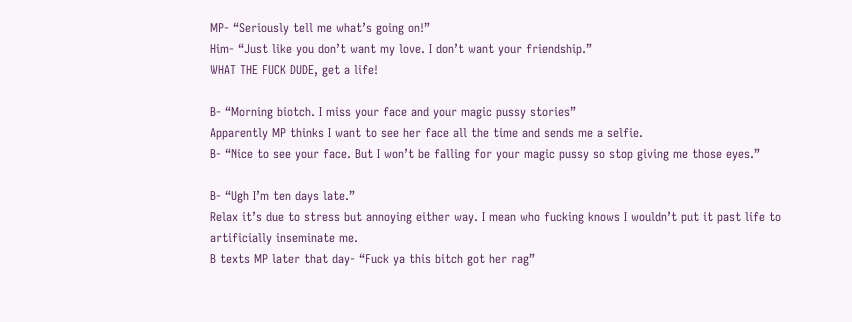MP- “Seriously tell me what’s going on!”
Him- “Just like you don’t want my love. I don’t want your friendship.”
WHAT THE FUCK DUDE, get a life!

B- “Morning biotch. I miss your face and your magic pussy stories”
Apparently MP thinks I want to see her face all the time and sends me a selfie.
B- “Nice to see your face. But I won’t be falling for your magic pussy so stop giving me those eyes.”

B- “Ugh I’m ten days late.”
Relax it’s due to stress but annoying either way. I mean who fucking knows I wouldn’t put it past life to artificially inseminate me.
B texts MP later that day- “Fuck ya this bitch got her rag”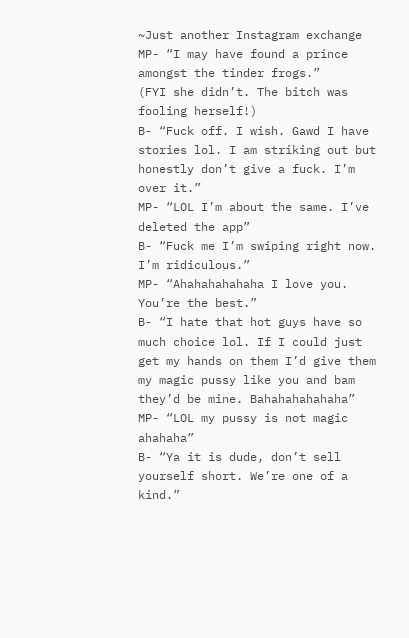~Just another Instagram exchange
MP- “I may have found a prince amongst the tinder frogs.”
(FYI she didn’t. The bitch was fooling herself!)
B- “Fuck off. I wish. Gawd I have stories lol. I am striking out but honestly don’t give a fuck. I’m over it.”
MP- “LOL I’m about the same. I’ve deleted the app”
B- “Fuck me I’m swiping right now. I’m ridiculous.”
MP- “Ahahahahahaha I love you. You’re the best.”
B- “I hate that hot guys have so much choice lol. If I could just get my hands on them I’d give them my magic pussy like you and bam they’d be mine. Bahahahahahaha”
MP- “LOL my pussy is not magic ahahaha”
B- “Ya it is dude, don’t sell yourself short. We’re one of a kind.”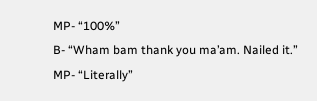MP- “100%”
B- “Wham bam thank you ma’am. Nailed it.”
MP- “Literally”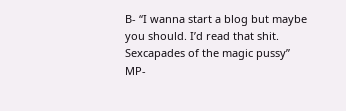B- “I wanna start a blog but maybe you should. I’d read that shit. Sexcapades of the magic pussy”
MP-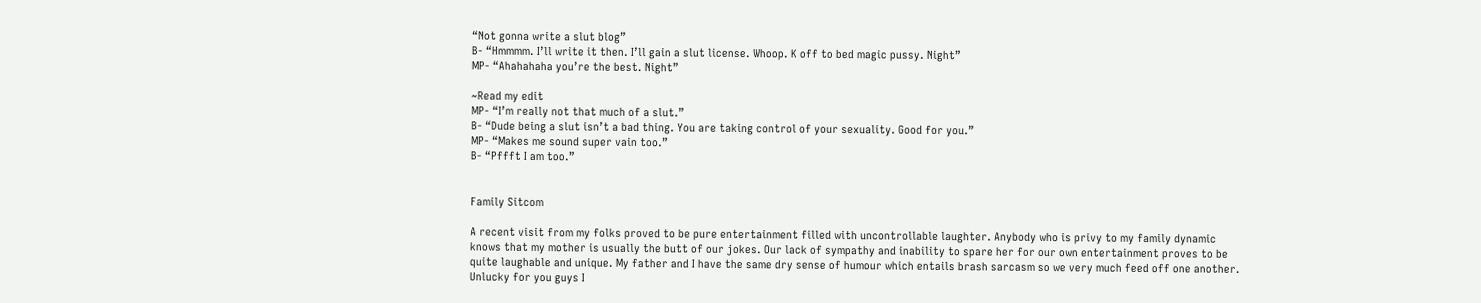“Not gonna write a slut blog”
B- “Hmmmm. I’ll write it then. I’ll gain a slut license. Whoop. K off to bed magic pussy. Night”
MP- “Ahahahaha you’re the best. Night”

~Read my edit
MP- “I’m really not that much of a slut.”
B- “Dude being a slut isn’t a bad thing. You are taking control of your sexuality. Good for you.”
MP- “Makes me sound super vain too.”
B- “Pffft I am too.”


Family Sitcom

A recent visit from my folks proved to be pure entertainment filled with uncontrollable laughter. Anybody who is privy to my family dynamic knows that my mother is usually the butt of our jokes. Our lack of sympathy and inability to spare her for our own entertainment proves to be quite laughable and unique. My father and I have the same dry sense of humour which entails brash sarcasm so we very much feed off one another. Unlucky for you guys I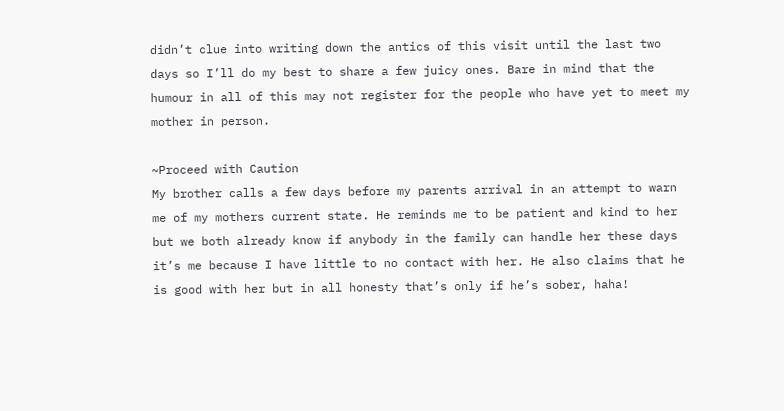didn’t clue into writing down the antics of this visit until the last two days so I’ll do my best to share a few juicy ones. Bare in mind that the humour in all of this may not register for the people who have yet to meet my mother in person.

~Proceed with Caution
My brother calls a few days before my parents arrival in an attempt to warn me of my mothers current state. He reminds me to be patient and kind to her but we both already know if anybody in the family can handle her these days it’s me because I have little to no contact with her. He also claims that he is good with her but in all honesty that’s only if he’s sober, haha!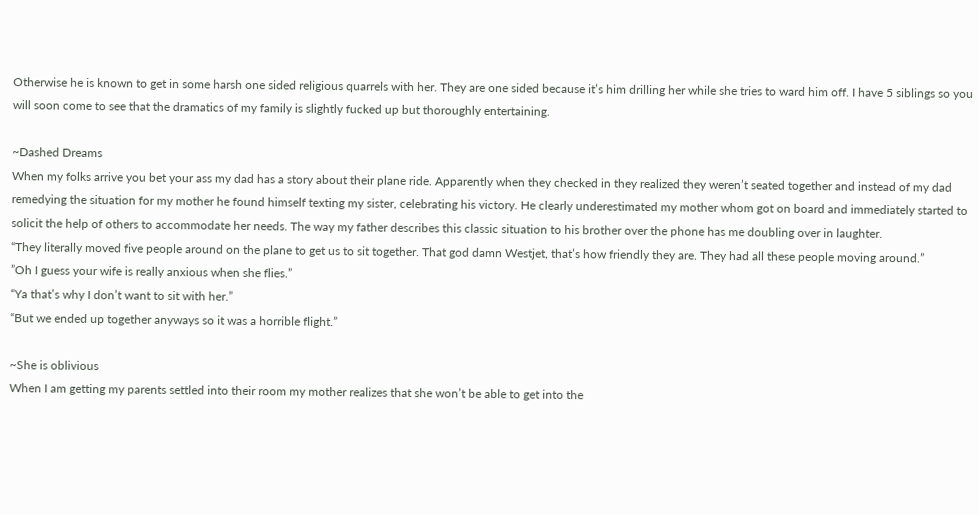Otherwise he is known to get in some harsh one sided religious quarrels with her. They are one sided because it’s him drilling her while she tries to ward him off. I have 5 siblings so you will soon come to see that the dramatics of my family is slightly fucked up but thoroughly entertaining.

~Dashed Dreams
When my folks arrive you bet your ass my dad has a story about their plane ride. Apparently when they checked in they realized they weren’t seated together and instead of my dad remedying the situation for my mother he found himself texting my sister, celebrating his victory. He clearly underestimated my mother whom got on board and immediately started to solicit the help of others to accommodate her needs. The way my father describes this classic situation to his brother over the phone has me doubling over in laughter.
“They literally moved five people around on the plane to get us to sit together. That god damn Westjet, that’s how friendly they are. They had all these people moving around.”
”Oh I guess your wife is really anxious when she flies.”
“Ya that’s why I don’t want to sit with her.”
“But we ended up together anyways so it was a horrible flight.”

~She is oblivious
When I am getting my parents settled into their room my mother realizes that she won’t be able to get into the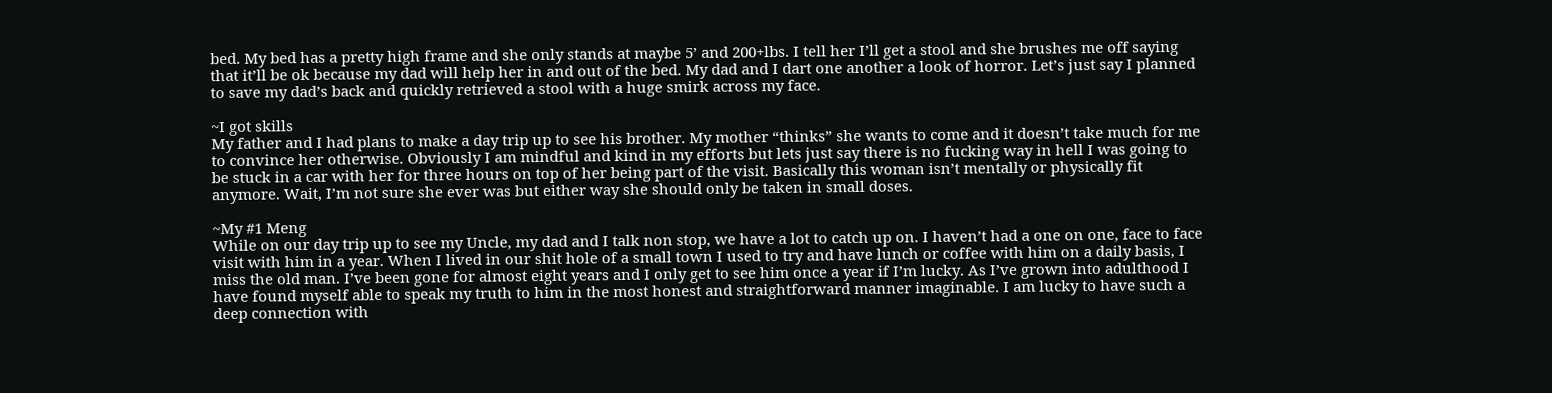bed. My bed has a pretty high frame and she only stands at maybe 5’ and 200+lbs. I tell her I’ll get a stool and she brushes me off saying that it’ll be ok because my dad will help her in and out of the bed. My dad and I dart one another a look of horror. Let’s just say I planned to save my dad’s back and quickly retrieved a stool with a huge smirk across my face.

~I got skills
My father and I had plans to make a day trip up to see his brother. My mother “thinks” she wants to come and it doesn’t take much for me to convince her otherwise. Obviously I am mindful and kind in my efforts but lets just say there is no fucking way in hell I was going to be stuck in a car with her for three hours on top of her being part of the visit. Basically this woman isn’t mentally or physically fit anymore. Wait, I’m not sure she ever was but either way she should only be taken in small doses.

~My #1 Meng
While on our day trip up to see my Uncle, my dad and I talk non stop, we have a lot to catch up on. I haven’t had a one on one, face to face visit with him in a year. When I lived in our shit hole of a small town I used to try and have lunch or coffee with him on a daily basis, I miss the old man. I’ve been gone for almost eight years and I only get to see him once a year if I’m lucky. As I’ve grown into adulthood I have found myself able to speak my truth to him in the most honest and straightforward manner imaginable. I am lucky to have such a deep connection with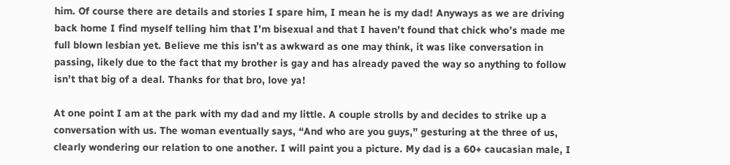him. Of course there are details and stories I spare him, I mean he is my dad! Anyways as we are driving back home I find myself telling him that I’m bisexual and that I haven’t found that chick who’s made me full blown lesbian yet. Believe me this isn’t as awkward as one may think, it was like conversation in passing, likely due to the fact that my brother is gay and has already paved the way so anything to follow isn’t that big of a deal. Thanks for that bro, love ya!

At one point I am at the park with my dad and my little. A couple strolls by and decides to strike up a conversation with us. The woman eventually says, “And who are you guys,” gesturing at the three of us, clearly wondering our relation to one another. I will paint you a picture. My dad is a 60+ caucasian male, I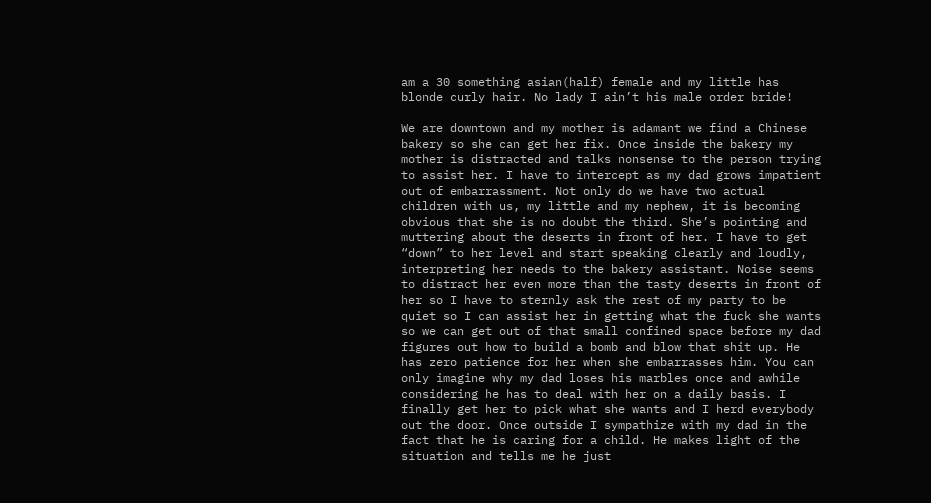am a 30 something asian(half) female and my little has blonde curly hair. No lady I ain’t his male order bride!

We are downtown and my mother is adamant we find a Chinese bakery so she can get her fix. Once inside the bakery my mother is distracted and talks nonsense to the person trying to assist her. I have to intercept as my dad grows impatient out of embarrassment. Not only do we have two actual children with us, my little and my nephew, it is becoming obvious that she is no doubt the third. She’s pointing and muttering about the deserts in front of her. I have to get “down” to her level and start speaking clearly and loudly, interpreting her needs to the bakery assistant. Noise seems to distract her even more than the tasty deserts in front of her so I have to sternly ask the rest of my party to be quiet so I can assist her in getting what the fuck she wants so we can get out of that small confined space before my dad figures out how to build a bomb and blow that shit up. He has zero patience for her when she embarrasses him. You can only imagine why my dad loses his marbles once and awhile considering he has to deal with her on a daily basis. I finally get her to pick what she wants and I herd everybody out the door. Once outside I sympathize with my dad in the fact that he is caring for a child. He makes light of the situation and tells me he just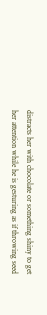distracts her with chocolate or something shiny to get her attention while he is gesturing as if throwing seed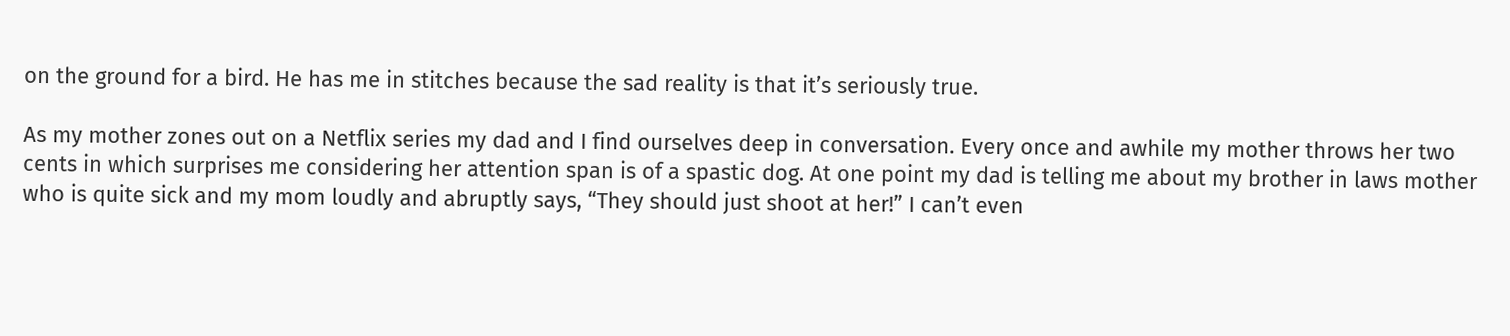on the ground for a bird. He has me in stitches because the sad reality is that it’s seriously true.

As my mother zones out on a Netflix series my dad and I find ourselves deep in conversation. Every once and awhile my mother throws her two cents in which surprises me considering her attention span is of a spastic dog. At one point my dad is telling me about my brother in laws mother who is quite sick and my mom loudly and abruptly says, “They should just shoot at her!” I can’t even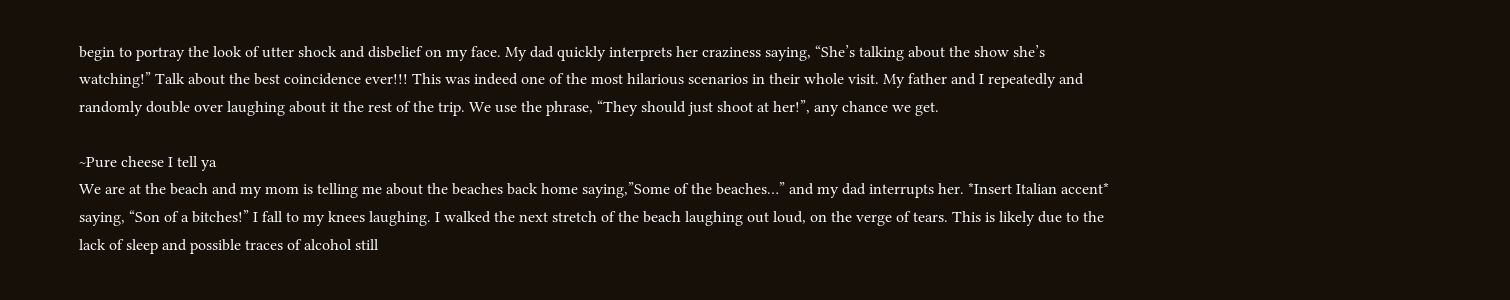begin to portray the look of utter shock and disbelief on my face. My dad quickly interprets her craziness saying, “She’s talking about the show she’s watching!” Talk about the best coincidence ever!!! This was indeed one of the most hilarious scenarios in their whole visit. My father and I repeatedly and randomly double over laughing about it the rest of the trip. We use the phrase, “They should just shoot at her!”, any chance we get.

~Pure cheese I tell ya
We are at the beach and my mom is telling me about the beaches back home saying,”Some of the beaches…” and my dad interrupts her. *Insert Italian accent* saying, “Son of a bitches!” I fall to my knees laughing. I walked the next stretch of the beach laughing out loud, on the verge of tears. This is likely due to the lack of sleep and possible traces of alcohol still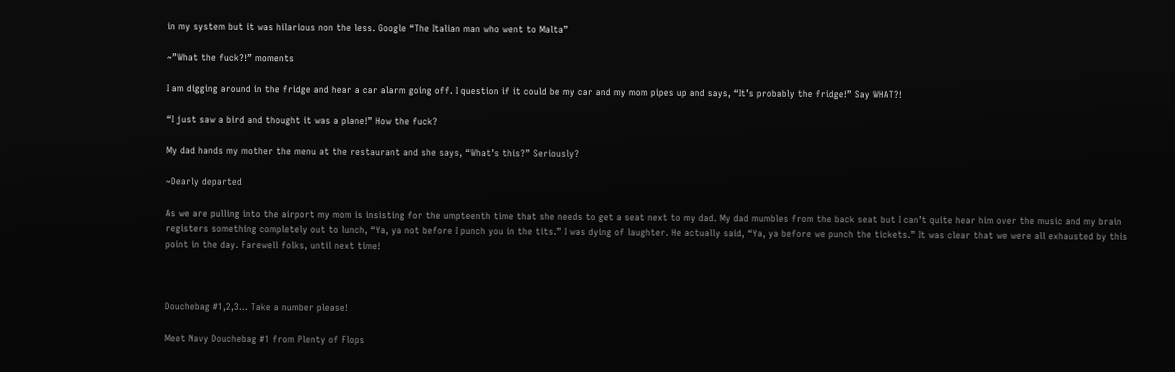in my system but it was hilarious non the less. Google “The Italian man who went to Malta”

~”What the fuck?!” moments

I am digging around in the fridge and hear a car alarm going off. I question if it could be my car and my mom pipes up and says, “It’s probably the fridge!” Say WHAT?!

“I just saw a bird and thought it was a plane!” How the fuck?

My dad hands my mother the menu at the restaurant and she says, “What’s this?” Seriously?

~Dearly departed

As we are pulling into the airport my mom is insisting for the umpteenth time that she needs to get a seat next to my dad. My dad mumbles from the back seat but I can’t quite hear him over the music and my brain registers something completely out to lunch, “Ya, ya not before I punch you in the tits.” I was dying of laughter. He actually said, “Ya, ya before we punch the tickets.” It was clear that we were all exhausted by this point in the day. Farewell folks, until next time!



Douchebag #1,2,3… Take a number please!

Meet Navy Douchebag #1 from Plenty of Flops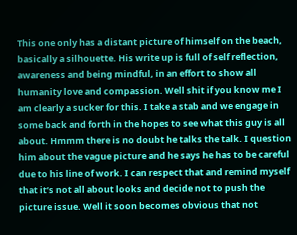This one only has a distant picture of himself on the beach, basically a silhouette. His write up is full of self reflection, awareness and being mindful, in an effort to show all humanity love and compassion. Well shit if you know me I am clearly a sucker for this. I take a stab and we engage in some back and forth in the hopes to see what this guy is all about. Hmmm there is no doubt he talks the talk. I question him about the vague picture and he says he has to be careful due to his line of work. I can respect that and remind myself that it’s not all about looks and decide not to push the picture issue. Well it soon becomes obvious that not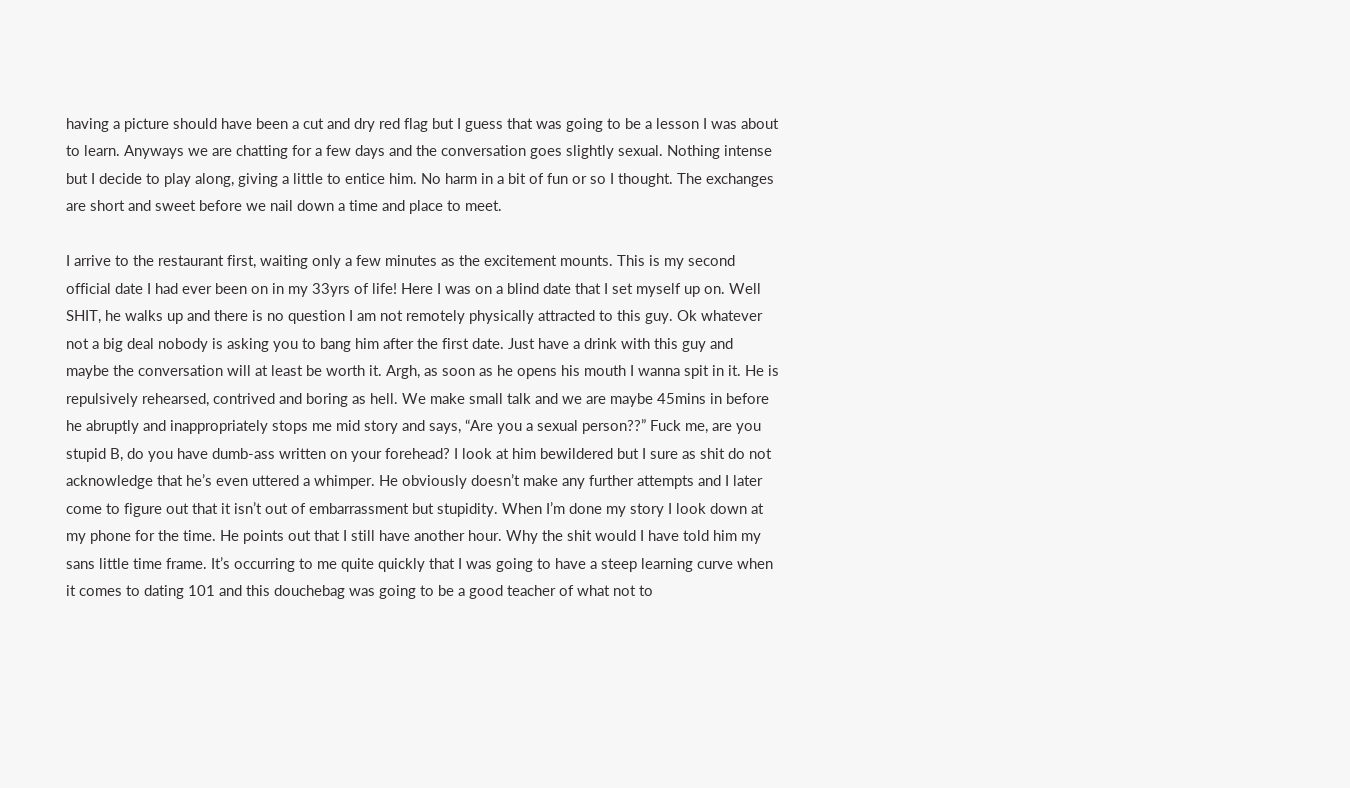having a picture should have been a cut and dry red flag but I guess that was going to be a lesson I was about to learn. Anyways we are chatting for a few days and the conversation goes slightly sexual. Nothing intense but I decide to play along, giving a little to entice him. No harm in a bit of fun or so I thought. The exchanges are short and sweet before we nail down a time and place to meet.

I arrive to the restaurant first, waiting only a few minutes as the excitement mounts. This is my second official date I had ever been on in my 33yrs of life! Here I was on a blind date that I set myself up on. Well SHIT, he walks up and there is no question I am not remotely physically attracted to this guy. Ok whatever not a big deal nobody is asking you to bang him after the first date. Just have a drink with this guy and maybe the conversation will at least be worth it. Argh, as soon as he opens his mouth I wanna spit in it. He is repulsively rehearsed, contrived and boring as hell. We make small talk and we are maybe 45mins in before he abruptly and inappropriately stops me mid story and says, “Are you a sexual person??” Fuck me, are you stupid B, do you have dumb-ass written on your forehead? I look at him bewildered but I sure as shit do not acknowledge that he’s even uttered a whimper. He obviously doesn’t make any further attempts and I later come to figure out that it isn’t out of embarrassment but stupidity. When I’m done my story I look down at my phone for the time. He points out that I still have another hour. Why the shit would I have told him my sans little time frame. It’s occurring to me quite quickly that I was going to have a steep learning curve when it comes to dating 101 and this douchebag was going to be a good teacher of what not to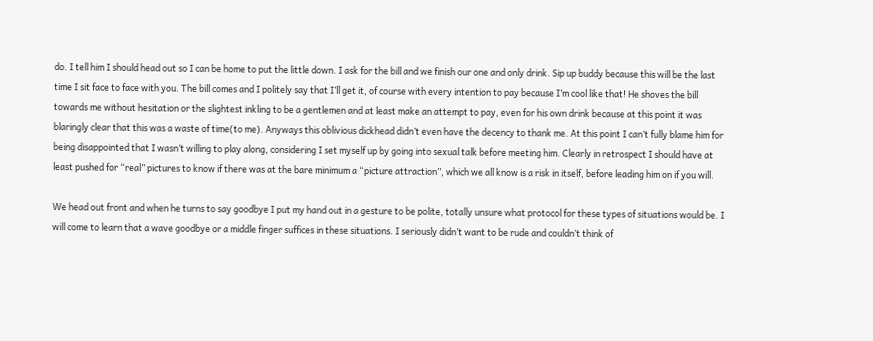do. I tell him I should head out so I can be home to put the little down. I ask for the bill and we finish our one and only drink. Sip up buddy because this will be the last time I sit face to face with you. The bill comes and I politely say that I’ll get it, of course with every intention to pay because I’m cool like that! He shoves the bill towards me without hesitation or the slightest inkling to be a gentlemen and at least make an attempt to pay, even for his own drink because at this point it was blaringly clear that this was a waste of time(to me). Anyways this oblivious dickhead didn’t even have the decency to thank me. At this point I can’t fully blame him for being disappointed that I wasn’t willing to play along, considering I set myself up by going into sexual talk before meeting him. Clearly in retrospect I should have at least pushed for “real” pictures to know if there was at the bare minimum a “picture attraction”, which we all know is a risk in itself, before leading him on if you will.

We head out front and when he turns to say goodbye I put my hand out in a gesture to be polite, totally unsure what protocol for these types of situations would be. I will come to learn that a wave goodbye or a middle finger suffices in these situations. I seriously didn’t want to be rude and couldn’t think of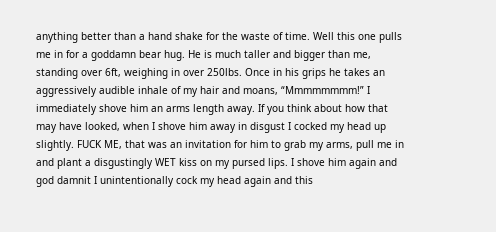anything better than a hand shake for the waste of time. Well this one pulls me in for a goddamn bear hug. He is much taller and bigger than me, standing over 6ft, weighing in over 250lbs. Once in his grips he takes an aggressively audible inhale of my hair and moans, “Mmmmmmmm!” I immediately shove him an arms length away. If you think about how that may have looked, when I shove him away in disgust I cocked my head up slightly. FUCK ME, that was an invitation for him to grab my arms, pull me in and plant a disgustingly WET kiss on my pursed lips. I shove him again and god damnit I unintentionally cock my head again and this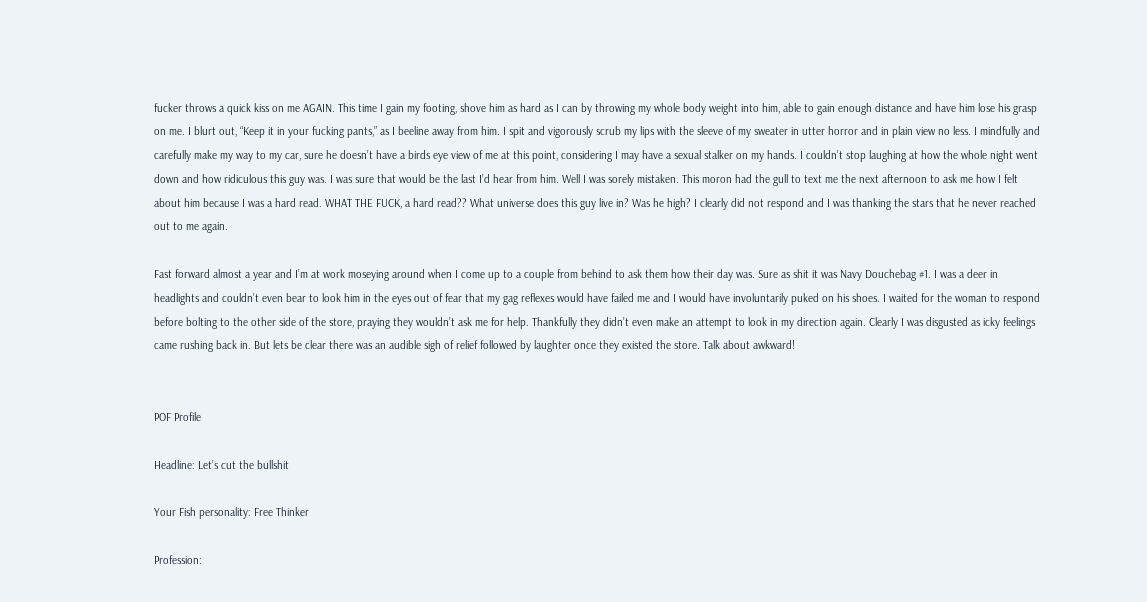fucker throws a quick kiss on me AGAIN. This time I gain my footing, shove him as hard as I can by throwing my whole body weight into him, able to gain enough distance and have him lose his grasp on me. I blurt out, “Keep it in your fucking pants,” as I beeline away from him. I spit and vigorously scrub my lips with the sleeve of my sweater in utter horror and in plain view no less. I mindfully and carefully make my way to my car, sure he doesn’t have a birds eye view of me at this point, considering I may have a sexual stalker on my hands. I couldn’t stop laughing at how the whole night went down and how ridiculous this guy was. I was sure that would be the last I’d hear from him. Well I was sorely mistaken. This moron had the gull to text me the next afternoon to ask me how I felt about him because I was a hard read. WHAT THE FUCK, a hard read?? What universe does this guy live in? Was he high? I clearly did not respond and I was thanking the stars that he never reached out to me again.

Fast forward almost a year and I’m at work moseying around when I come up to a couple from behind to ask them how their day was. Sure as shit it was Navy Douchebag #1. I was a deer in headlights and couldn’t even bear to look him in the eyes out of fear that my gag reflexes would have failed me and I would have involuntarily puked on his shoes. I waited for the woman to respond before bolting to the other side of the store, praying they wouldn’t ask me for help. Thankfully they didn’t even make an attempt to look in my direction again. Clearly I was disgusted as icky feelings came rushing back in. But lets be clear there was an audible sigh of relief followed by laughter once they existed the store. Talk about awkward!


POF Profile

Headline: Let’s cut the bullshit

Your Fish personality: Free Thinker

Profession: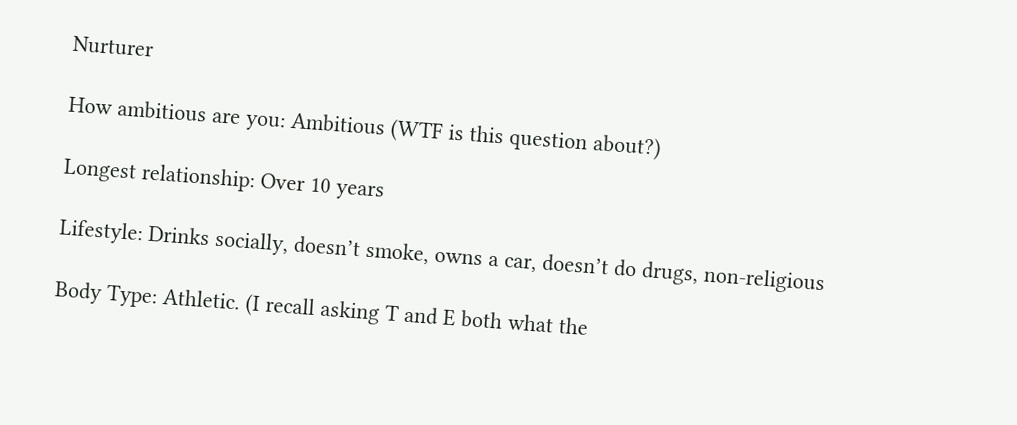Nurturer

How ambitious are you: Ambitious (WTF is this question about?)

Longest relationship: Over 10 years

Lifestyle: Drinks socially, doesn’t smoke, owns a car, doesn’t do drugs, non-religious

Body Type: Athletic. (I recall asking T and E both what the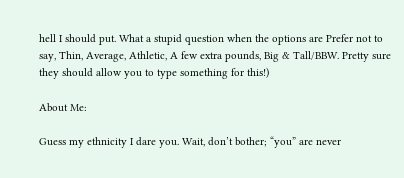hell I should put. What a stupid question when the options are Prefer not to say, Thin, Average, Athletic, A few extra pounds, Big & Tall/BBW. Pretty sure they should allow you to type something for this!)

About Me:

Guess my ethnicity I dare you. Wait, don’t bother; “you” are never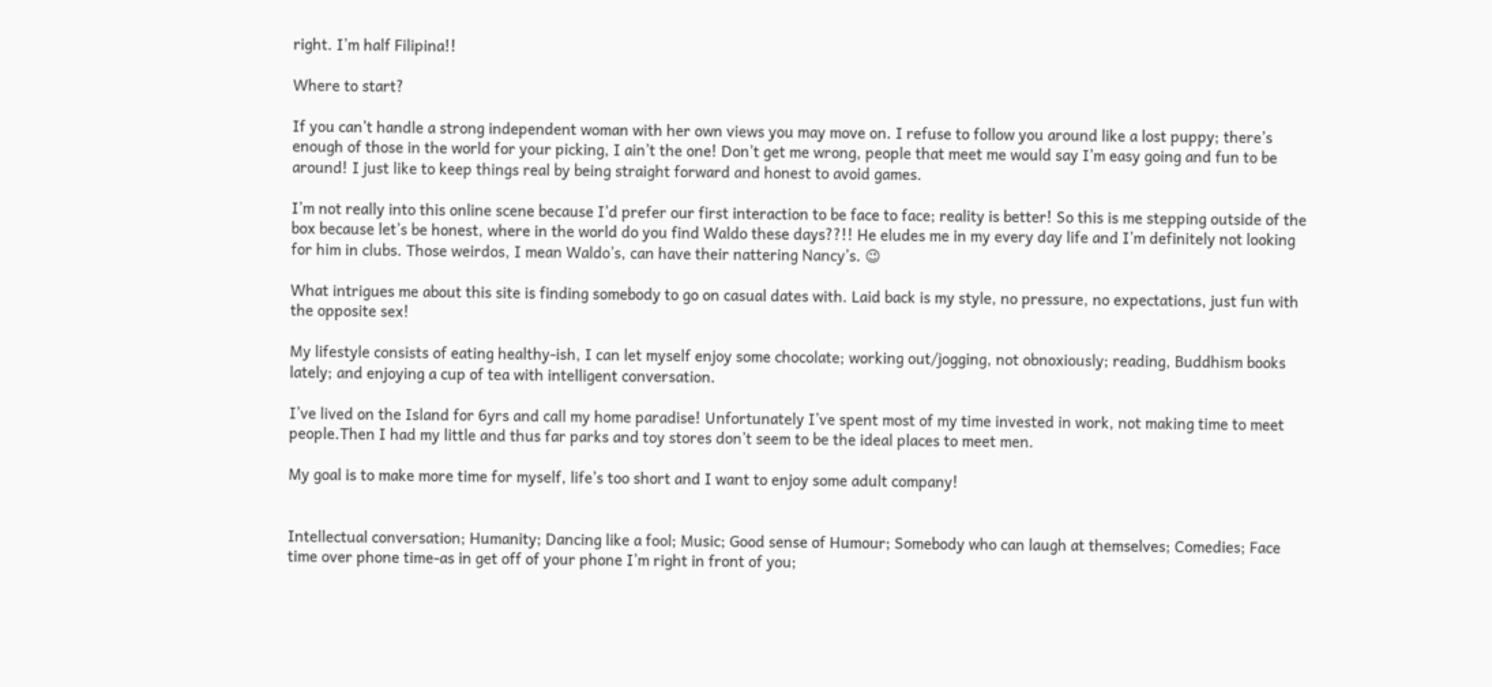right. I’m half Filipina!!

Where to start?

If you can’t handle a strong independent woman with her own views you may move on. I refuse to follow you around like a lost puppy; there’s enough of those in the world for your picking, I ain’t the one! Don’t get me wrong, people that meet me would say I’m easy going and fun to be around! I just like to keep things real by being straight forward and honest to avoid games.

I’m not really into this online scene because I’d prefer our first interaction to be face to face; reality is better! So this is me stepping outside of the box because let’s be honest, where in the world do you find Waldo these days??!! He eludes me in my every day life and I’m definitely not looking for him in clubs. Those weirdos, I mean Waldo’s, can have their nattering Nancy’s. 😉

What intrigues me about this site is finding somebody to go on casual dates with. Laid back is my style, no pressure, no expectations, just fun with the opposite sex!

My lifestyle consists of eating healthy-ish, I can let myself enjoy some chocolate; working out/jogging, not obnoxiously; reading, Buddhism books lately; and enjoying a cup of tea with intelligent conversation.

I’ve lived on the Island for 6yrs and call my home paradise! Unfortunately I’ve spent most of my time invested in work, not making time to meet people.Then I had my little and thus far parks and toy stores don’t seem to be the ideal places to meet men.

My goal is to make more time for myself, life’s too short and I want to enjoy some adult company!


Intellectual conversation; Humanity; Dancing like a fool; Music; Good sense of Humour; Somebody who can laugh at themselves; Comedies; Face time over phone time-as in get off of your phone I’m right in front of you;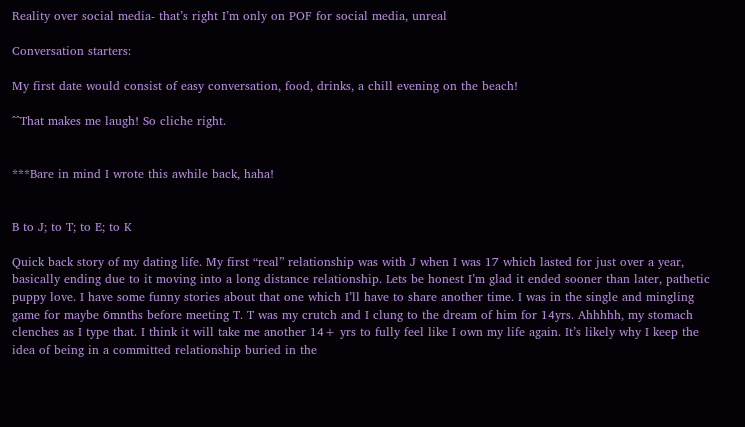Reality over social media- that’s right I’m only on POF for social media, unreal

Conversation starters:

My first date would consist of easy conversation, food, drinks, a chill evening on the beach!

^^That makes me laugh! So cliche right.


***Bare in mind I wrote this awhile back, haha!


B to J; to T; to E; to K

Quick back story of my dating life. My first “real” relationship was with J when I was 17 which lasted for just over a year, basically ending due to it moving into a long distance relationship. Lets be honest I’m glad it ended sooner than later, pathetic puppy love. I have some funny stories about that one which I’ll have to share another time. I was in the single and mingling game for maybe 6mnths before meeting T. T was my crutch and I clung to the dream of him for 14yrs. Ahhhhh, my stomach clenches as I type that. I think it will take me another 14+ yrs to fully feel like I own my life again. It’s likely why I keep the idea of being in a committed relationship buried in the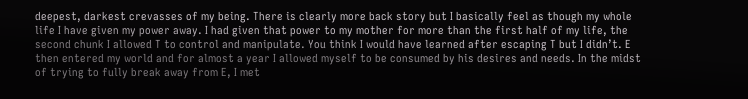deepest, darkest crevasses of my being. There is clearly more back story but I basically feel as though my whole life I have given my power away. I had given that power to my mother for more than the first half of my life, the second chunk I allowed T to control and manipulate. You think I would have learned after escaping T but I didn’t. E then entered my world and for almost a year I allowed myself to be consumed by his desires and needs. In the midst of trying to fully break away from E, I met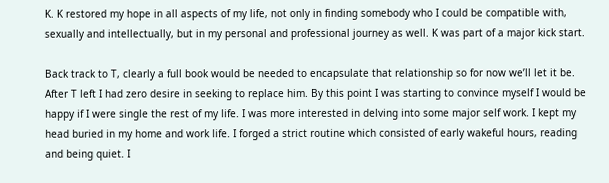K. K restored my hope in all aspects of my life, not only in finding somebody who I could be compatible with, sexually and intellectually, but in my personal and professional journey as well. K was part of a major kick start.

Back track to T, clearly a full book would be needed to encapsulate that relationship so for now we’ll let it be. After T left I had zero desire in seeking to replace him. By this point I was starting to convince myself I would be happy if I were single the rest of my life. I was more interested in delving into some major self work. I kept my head buried in my home and work life. I forged a strict routine which consisted of early wakeful hours, reading and being quiet. I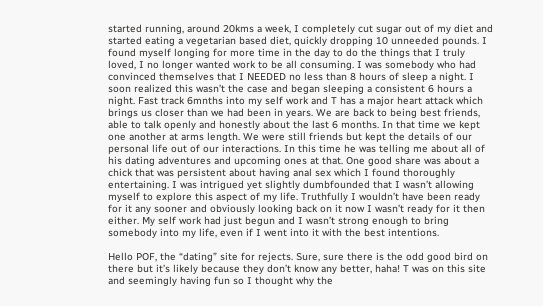started running, around 20kms a week, I completely cut sugar out of my diet and started eating a vegetarian based diet, quickly dropping 10 unneeded pounds. I found myself longing for more time in the day to do the things that I truly loved, I no longer wanted work to be all consuming. I was somebody who had convinced themselves that I NEEDED no less than 8 hours of sleep a night. I soon realized this wasn’t the case and began sleeping a consistent 6 hours a night. Fast track 6mnths into my self work and T has a major heart attack which brings us closer than we had been in years. We are back to being best friends, able to talk openly and honestly about the last 6 months. In that time we kept one another at arms length. We were still friends but kept the details of our personal life out of our interactions. In this time he was telling me about all of his dating adventures and upcoming ones at that. One good share was about a chick that was persistent about having anal sex which I found thoroughly entertaining. I was intrigued yet slightly dumbfounded that I wasn’t allowing myself to explore this aspect of my life. Truthfully I wouldn’t have been ready for it any sooner and obviously looking back on it now I wasn’t ready for it then either. My self work had just begun and I wasn’t strong enough to bring somebody into my life, even if I went into it with the best intentions.

Hello POF, the “dating” site for rejects. Sure, sure there is the odd good bird on there but it’s likely because they don’t know any better, haha! T was on this site and seemingly having fun so I thought why the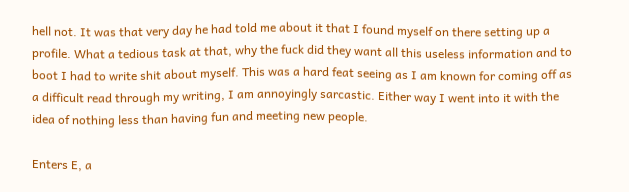hell not. It was that very day he had told me about it that I found myself on there setting up a profile. What a tedious task at that, why the fuck did they want all this useless information and to boot I had to write shit about myself. This was a hard feat seeing as I am known for coming off as a difficult read through my writing, I am annoyingly sarcastic. Either way I went into it with the idea of nothing less than having fun and meeting new people.

Enters E, a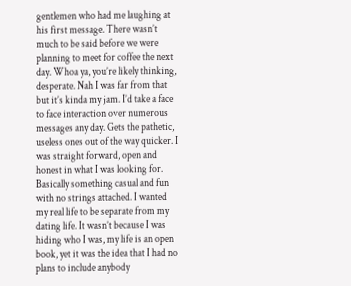gentlemen who had me laughing at his first message. There wasn’t much to be said before we were planning to meet for coffee the next day. Whoa ya, you’re likely thinking, desperate. Nah I was far from that but it’s kinda my jam. I’d take a face to face interaction over numerous messages any day. Gets the pathetic, useless ones out of the way quicker. I was straight forward, open and honest in what I was looking for. Basically something casual and fun with no strings attached. I wanted my real life to be separate from my dating life. It wasn’t because I was hiding who I was, my life is an open book, yet it was the idea that I had no plans to include anybody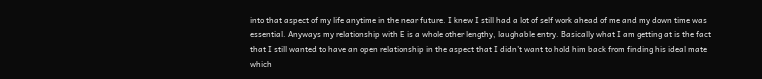into that aspect of my life anytime in the near future. I knew I still had a lot of self work ahead of me and my down time was essential. Anyways my relationship with E is a whole other lengthy, laughable entry. Basically what I am getting at is the fact that I still wanted to have an open relationship in the aspect that I didn’t want to hold him back from finding his ideal mate which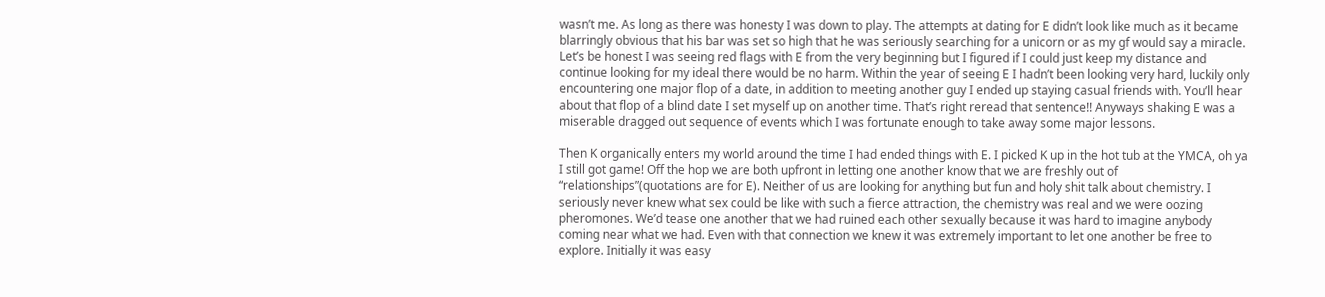wasn’t me. As long as there was honesty I was down to play. The attempts at dating for E didn’t look like much as it became blarringly obvious that his bar was set so high that he was seriously searching for a unicorn or as my gf would say a miracle. Let’s be honest I was seeing red flags with E from the very beginning but I figured if I could just keep my distance and continue looking for my ideal there would be no harm. Within the year of seeing E I hadn’t been looking very hard, luckily only encountering one major flop of a date, in addition to meeting another guy I ended up staying casual friends with. You’ll hear about that flop of a blind date I set myself up on another time. That’s right reread that sentence!! Anyways shaking E was a miserable dragged out sequence of events which I was fortunate enough to take away some major lessons.

Then K organically enters my world around the time I had ended things with E. I picked K up in the hot tub at the YMCA, oh ya I still got game! Off the hop we are both upfront in letting one another know that we are freshly out of “relationships”(quotations are for E). Neither of us are looking for anything but fun and holy shit talk about chemistry. I seriously never knew what sex could be like with such a fierce attraction, the chemistry was real and we were oozing pheromones. We’d tease one another that we had ruined each other sexually because it was hard to imagine anybody coming near what we had. Even with that connection we knew it was extremely important to let one another be free to explore. Initially it was easy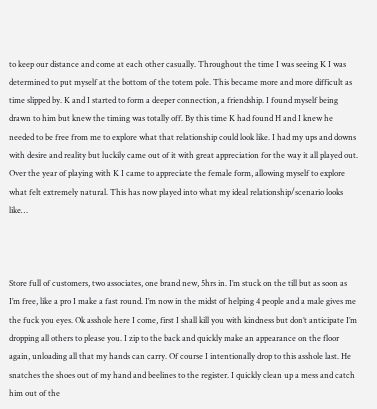to keep our distance and come at each other casually. Throughout the time I was seeing K I was determined to put myself at the bottom of the totem pole. This became more and more difficult as time slipped by. K and I started to form a deeper connection, a friendship. I found myself being drawn to him but knew the timing was totally off. By this time K had found H and I knew he needed to be free from me to explore what that relationship could look like. I had my ups and downs with desire and reality but luckily came out of it with great appreciation for the way it all played out. Over the year of playing with K I came to appreciate the female form, allowing myself to explore what felt extremely natural. This has now played into what my ideal relationship/scenario looks like…



Store full of customers, two associates, one brand new, 5hrs in. I’m stuck on the till but as soon as I’m free, like a pro I make a fast round. I’m now in the midst of helping 4 people and a male gives me the fuck you eyes. Ok asshole here I come, first I shall kill you with kindness but don’t anticipate I’m dropping all others to please you. I zip to the back and quickly make an appearance on the floor again, unloading all that my hands can carry. Of course I intentionally drop to this asshole last. He snatches the shoes out of my hand and beelines to the register. I quickly clean up a mess and catch him out of the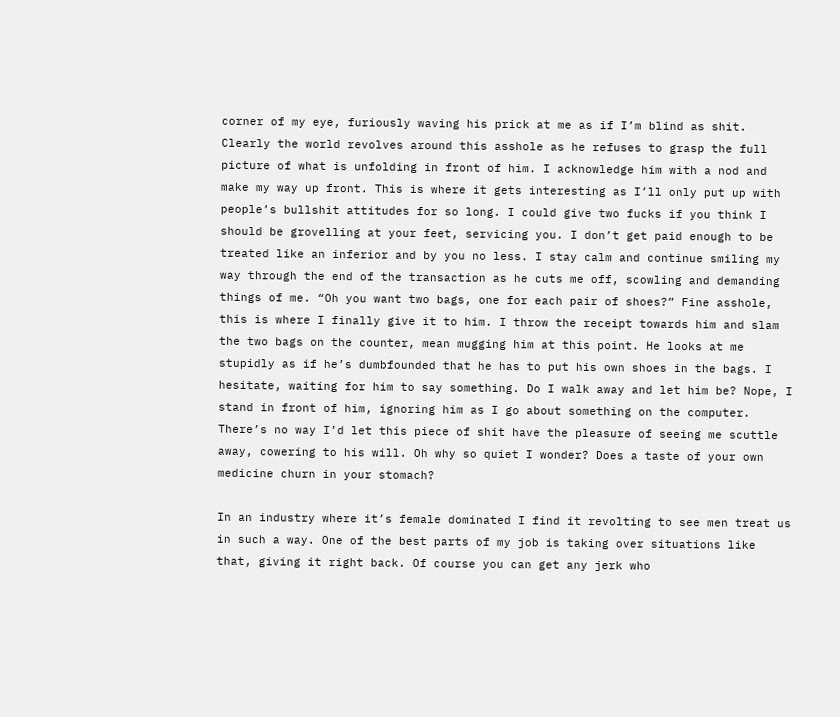corner of my eye, furiously waving his prick at me as if I’m blind as shit. Clearly the world revolves around this asshole as he refuses to grasp the full picture of what is unfolding in front of him. I acknowledge him with a nod and make my way up front. This is where it gets interesting as I’ll only put up with people’s bullshit attitudes for so long. I could give two fucks if you think I should be grovelling at your feet, servicing you. I don’t get paid enough to be treated like an inferior and by you no less. I stay calm and continue smiling my way through the end of the transaction as he cuts me off, scowling and demanding things of me. “Oh you want two bags, one for each pair of shoes?” Fine asshole, this is where I finally give it to him. I throw the receipt towards him and slam the two bags on the counter, mean mugging him at this point. He looks at me stupidly as if he’s dumbfounded that he has to put his own shoes in the bags. I hesitate, waiting for him to say something. Do I walk away and let him be? Nope, I stand in front of him, ignoring him as I go about something on the computer. There’s no way I’d let this piece of shit have the pleasure of seeing me scuttle away, cowering to his will. Oh why so quiet I wonder? Does a taste of your own medicine churn in your stomach?

In an industry where it’s female dominated I find it revolting to see men treat us in such a way. One of the best parts of my job is taking over situations like that, giving it right back. Of course you can get any jerk who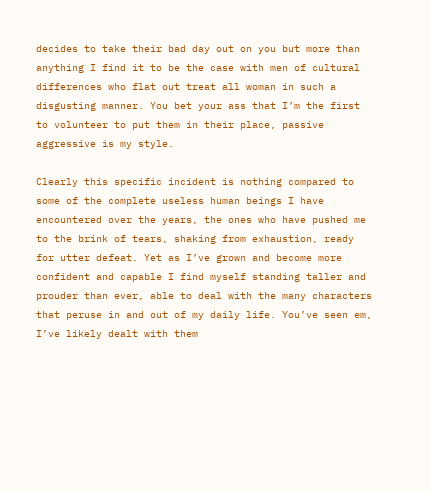decides to take their bad day out on you but more than anything I find it to be the case with men of cultural differences who flat out treat all woman in such a disgusting manner. You bet your ass that I’m the first to volunteer to put them in their place, passive aggressive is my style.

Clearly this specific incident is nothing compared to some of the complete useless human beings I have encountered over the years, the ones who have pushed me to the brink of tears, shaking from exhaustion, ready for utter defeat. Yet as I’ve grown and become more confident and capable I find myself standing taller and prouder than ever, able to deal with the many characters that peruse in and out of my daily life. You’ve seen em, I’ve likely dealt with them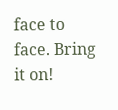face to face. Bring it on!